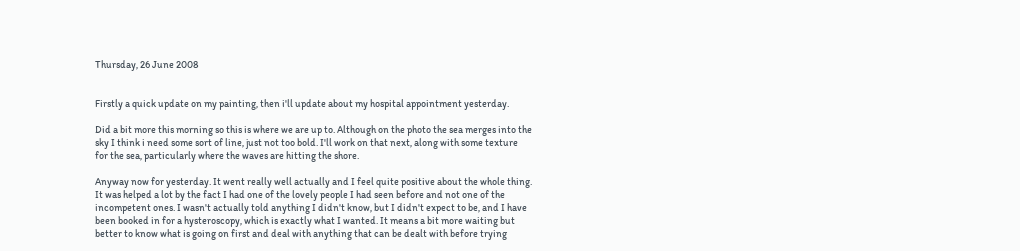Thursday, 26 June 2008


Firstly a quick update on my painting, then i'll update about my hospital appointment yesterday.

Did a bit more this morning so this is where we are up to. Although on the photo the sea merges into the sky I think i need some sort of line, just not too bold. I'll work on that next, along with some texture for the sea, particularly where the waves are hitting the shore.

Anyway now for yesterday. It went really well actually and I feel quite positive about the whole thing. It was helped a lot by the fact I had one of the lovely people I had seen before and not one of the incompetent ones. I wasn't actually told anything I didn't know, but I didn't expect to be, and I have been booked in for a hysteroscopy, which is exactly what I wanted. It means a bit more waiting but better to know what is going on first and deal with anything that can be dealt with before trying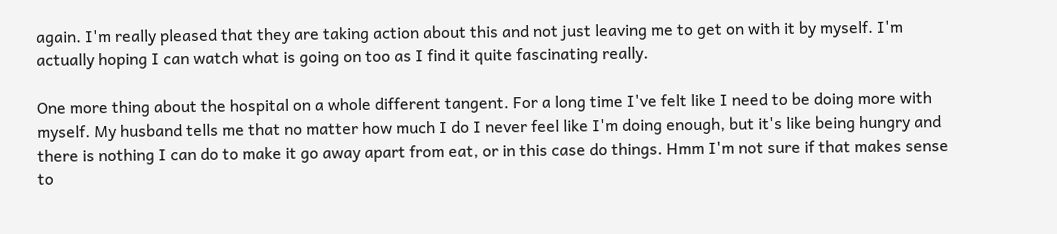again. I'm really pleased that they are taking action about this and not just leaving me to get on with it by myself. I'm actually hoping I can watch what is going on too as I find it quite fascinating really.

One more thing about the hospital on a whole different tangent. For a long time I've felt like I need to be doing more with myself. My husband tells me that no matter how much I do I never feel like I'm doing enough, but it's like being hungry and there is nothing I can do to make it go away apart from eat, or in this case do things. Hmm I'm not sure if that makes sense to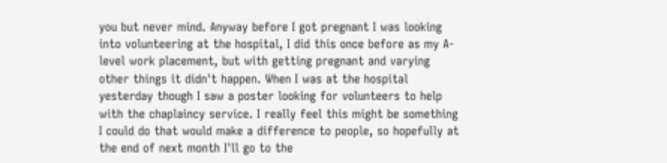you but never mind. Anyway before I got pregnant I was looking into volunteering at the hospital, I did this once before as my A-level work placement, but with getting pregnant and varying other things it didn't happen. When I was at the hospital yesterday though I saw a poster looking for volunteers to help with the chaplaincy service. I really feel this might be something I could do that would make a difference to people, so hopefully at the end of next month I'll go to the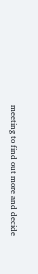meeting to find out more and decide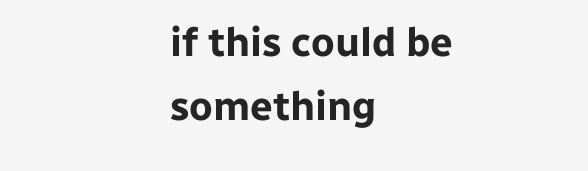if this could be something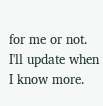for me or not. I'll update when I know more.